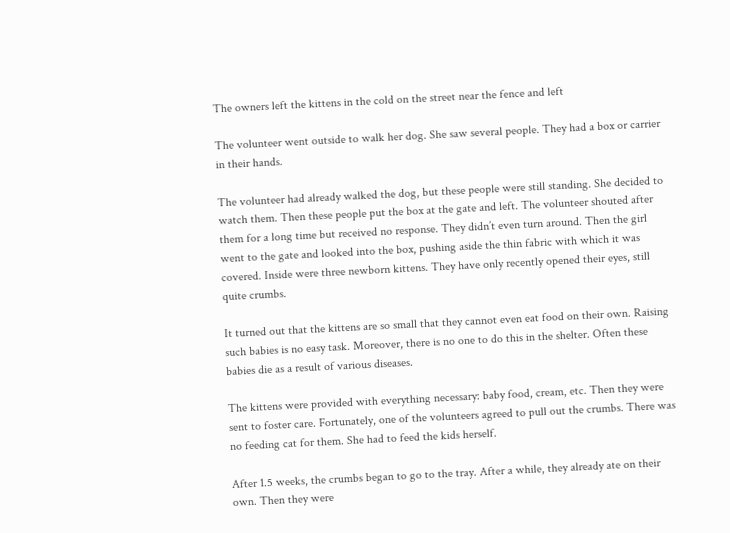The owners left the kittens in the cold on the street near the fence and left

The volunteer went outside to walk her dog. She saw several people. They had a box or carrier in their hands.

The volunteer had already walked the dog, but these people were still standing. She decided to watch them. Then these people put the box at the gate and left. The volunteer shouted after them for a long time but received no response. They didn’t even turn around. Then the girl went to the gate and looked into the box, pushing aside the thin fabric with which it was covered. Inside were three newborn kittens. They have only recently opened their eyes, still quite crumbs.

It turned out that the kittens are so small that they cannot even eat food on their own. Raising such babies is no easy task. Moreover, there is no one to do this in the shelter. Often these babies die as a result of various diseases.

The kittens were provided with everything necessary: baby food, cream, etc. Then they were sent to foster care. Fortunately, one of the volunteers agreed to pull out the crumbs. There was no feeding cat for them. She had to feed the kids herself.

After 1.5 weeks, the crumbs began to go to the tray. After a while, they already ate on their own. Then they were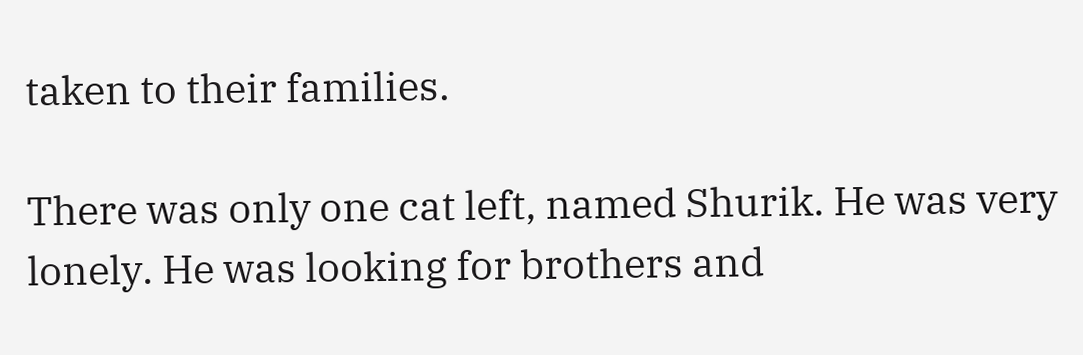taken to their families.

There was only one cat left, named Shurik. He was very lonely. He was looking for brothers and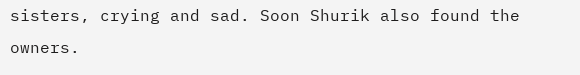sisters, crying and sad. Soon Shurik also found the owners.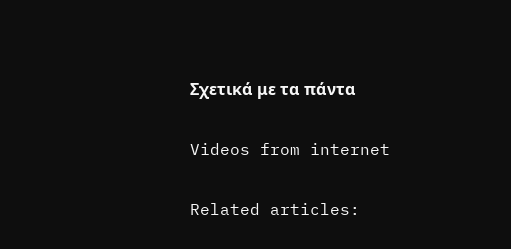Σχετικά με τα πάντα

Videos from internet

Related articles: